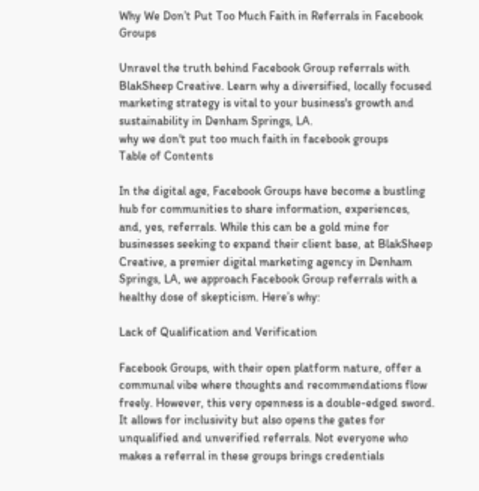Why We Don’t Put Too Much Faith in Referrals in Facebook Groups

Unravel the truth behind Facebook Group referrals with BlakSheep Creative. Learn why a diversified, locally focused marketing strategy is vital to your business's growth and sustainability in Denham Springs, LA.
why we don't put too much faith in facebook groups
Table of Contents

In the digital age, Facebook Groups have become a bustling hub for communities to share information, experiences, and, yes, referrals. While this can be a gold mine for businesses seeking to expand their client base, at BlakSheep Creative, a premier digital marketing agency in Denham Springs, LA, we approach Facebook Group referrals with a healthy dose of skepticism. Here’s why:

Lack of Qualification and Verification

Facebook Groups, with their open platform nature, offer a communal vibe where thoughts and recommendations flow freely. However, this very openness is a double-edged sword. It allows for inclusivity but also opens the gates for unqualified and unverified referrals. Not everyone who makes a referral in these groups brings credentials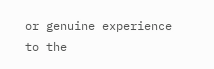or genuine experience to the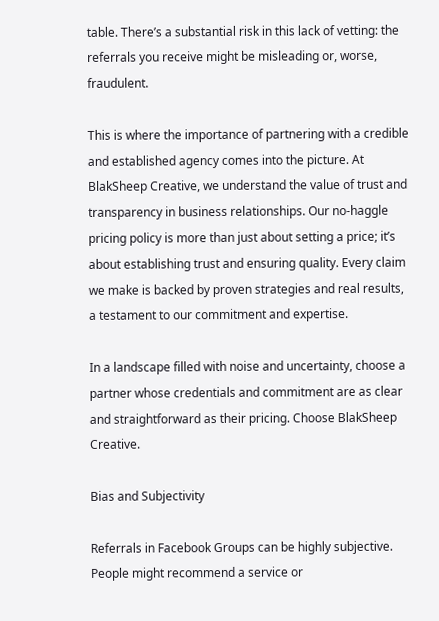table. There’s a substantial risk in this lack of vetting: the referrals you receive might be misleading or, worse, fraudulent.

This is where the importance of partnering with a credible and established agency comes into the picture. At BlakSheep Creative, we understand the value of trust and transparency in business relationships. Our no-haggle pricing policy is more than just about setting a price; it’s about establishing trust and ensuring quality. Every claim we make is backed by proven strategies and real results, a testament to our commitment and expertise.

In a landscape filled with noise and uncertainty, choose a partner whose credentials and commitment are as clear and straightforward as their pricing. Choose BlakSheep Creative.

Bias and Subjectivity

Referrals in Facebook Groups can be highly subjective. People might recommend a service or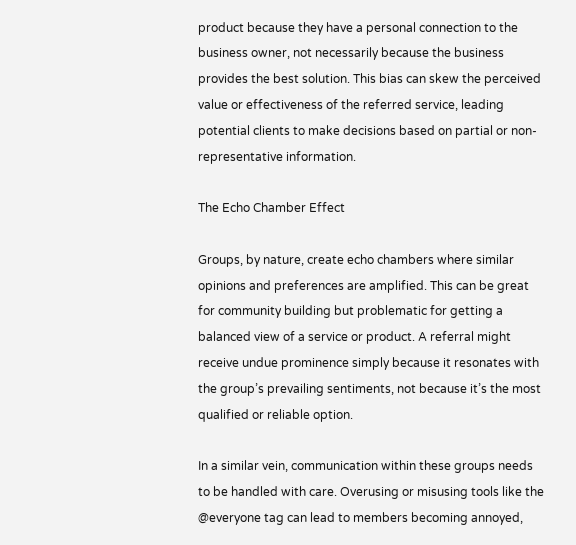product because they have a personal connection to the business owner, not necessarily because the business provides the best solution. This bias can skew the perceived value or effectiveness of the referred service, leading potential clients to make decisions based on partial or non-representative information.

The Echo Chamber Effect

Groups, by nature, create echo chambers where similar opinions and preferences are amplified. This can be great for community building but problematic for getting a balanced view of a service or product. A referral might receive undue prominence simply because it resonates with the group’s prevailing sentiments, not because it’s the most qualified or reliable option.

In a similar vein, communication within these groups needs to be handled with care. Overusing or misusing tools like the @everyone tag can lead to members becoming annoyed,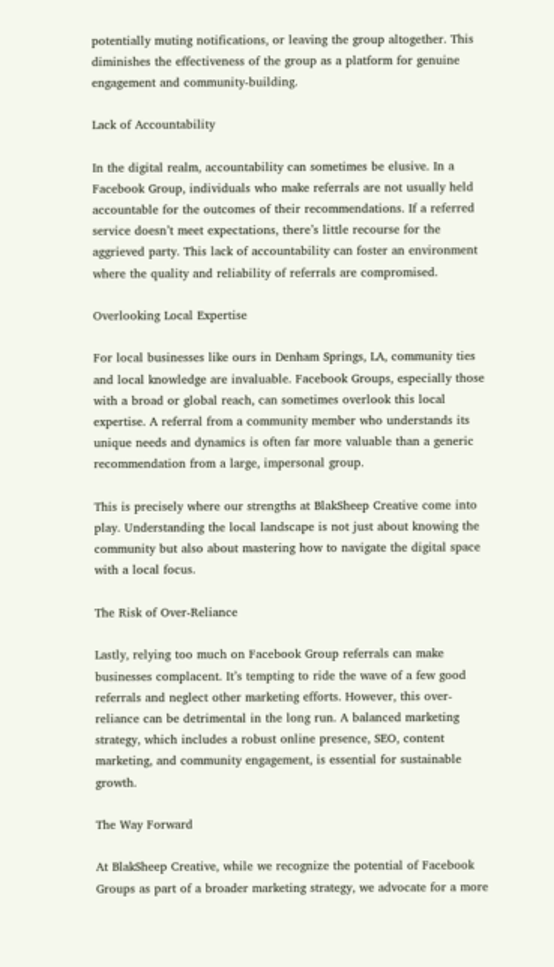potentially muting notifications, or leaving the group altogether. This diminishes the effectiveness of the group as a platform for genuine engagement and community-building.

Lack of Accountability

In the digital realm, accountability can sometimes be elusive. In a Facebook Group, individuals who make referrals are not usually held accountable for the outcomes of their recommendations. If a referred service doesn’t meet expectations, there’s little recourse for the aggrieved party. This lack of accountability can foster an environment where the quality and reliability of referrals are compromised.

Overlooking Local Expertise

For local businesses like ours in Denham Springs, LA, community ties and local knowledge are invaluable. Facebook Groups, especially those with a broad or global reach, can sometimes overlook this local expertise. A referral from a community member who understands its unique needs and dynamics is often far more valuable than a generic recommendation from a large, impersonal group.

This is precisely where our strengths at BlakSheep Creative come into play. Understanding the local landscape is not just about knowing the community but also about mastering how to navigate the digital space with a local focus.

The Risk of Over-Reliance

Lastly, relying too much on Facebook Group referrals can make businesses complacent. It’s tempting to ride the wave of a few good referrals and neglect other marketing efforts. However, this over-reliance can be detrimental in the long run. A balanced marketing strategy, which includes a robust online presence, SEO, content marketing, and community engagement, is essential for sustainable growth.

The Way Forward

At BlakSheep Creative, while we recognize the potential of Facebook Groups as part of a broader marketing strategy, we advocate for a more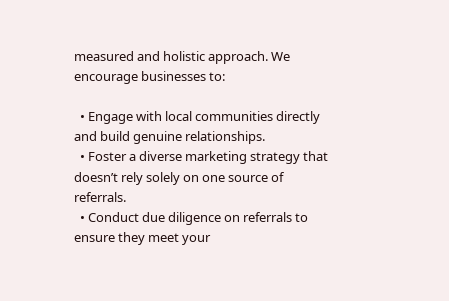measured and holistic approach. We encourage businesses to:

  • Engage with local communities directly and build genuine relationships.
  • Foster a diverse marketing strategy that doesn’t rely solely on one source of referrals.
  • Conduct due diligence on referrals to ensure they meet your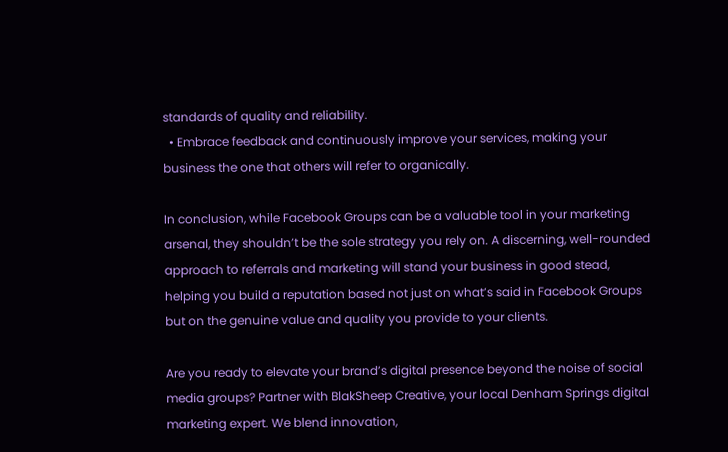standards of quality and reliability.
  • Embrace feedback and continuously improve your services, making your business the one that others will refer to organically.

In conclusion, while Facebook Groups can be a valuable tool in your marketing arsenal, they shouldn’t be the sole strategy you rely on. A discerning, well-rounded approach to referrals and marketing will stand your business in good stead, helping you build a reputation based not just on what’s said in Facebook Groups but on the genuine value and quality you provide to your clients.

Are you ready to elevate your brand’s digital presence beyond the noise of social media groups? Partner with BlakSheep Creative, your local Denham Springs digital marketing expert. We blend innovation,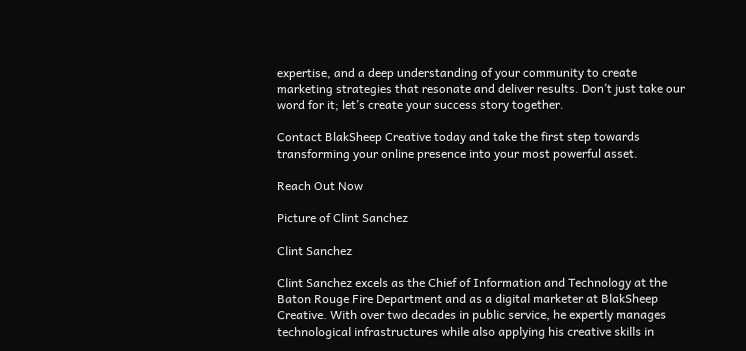expertise, and a deep understanding of your community to create marketing strategies that resonate and deliver results. Don’t just take our word for it; let’s create your success story together.

Contact BlakSheep Creative today and take the first step towards transforming your online presence into your most powerful asset.

Reach Out Now

Picture of Clint Sanchez

Clint Sanchez

Clint Sanchez excels as the Chief of Information and Technology at the Baton Rouge Fire Department and as a digital marketer at BlakSheep Creative. With over two decades in public service, he expertly manages technological infrastructures while also applying his creative skills in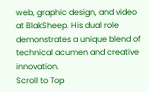web, graphic design, and video at BlakSheep. His dual role demonstrates a unique blend of technical acumen and creative innovation.
Scroll to Top